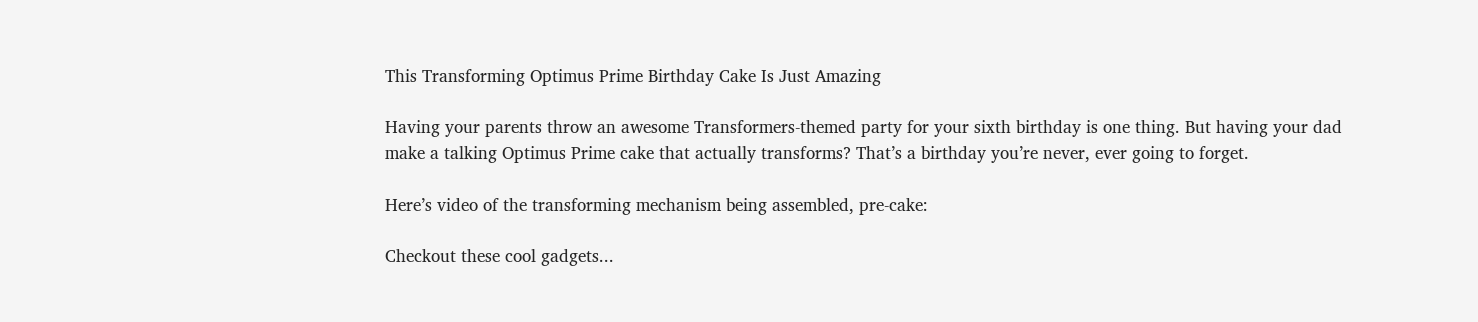This Transforming Optimus Prime Birthday Cake Is Just Amazing

Having your parents throw an awesome Transformers-themed party for your sixth birthday is one thing. But having your dad make a talking Optimus Prime cake that actually transforms? That’s a birthday you’re never, ever going to forget.

Here’s video of the transforming mechanism being assembled, pre-cake:

Checkout these cool gadgets...